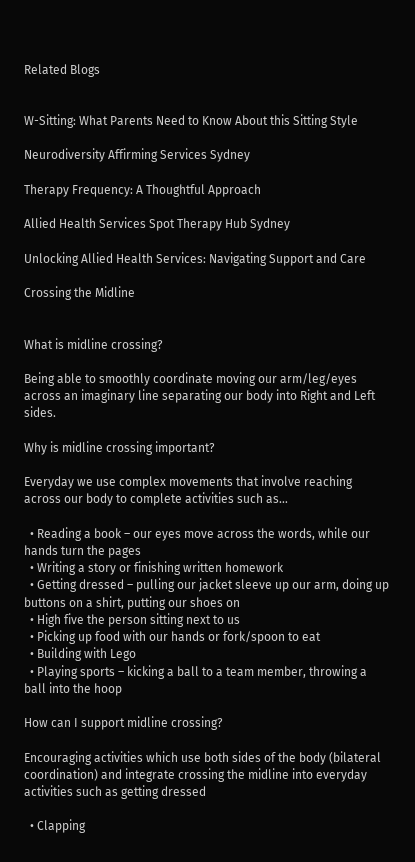Related Blogs


W-Sitting: What Parents Need to Know About this Sitting Style

Neurodiversity Affirming Services Sydney

Therapy Frequency: A Thoughtful Approach

Allied Health Services Spot Therapy Hub Sydney

Unlocking Allied Health Services: Navigating Support and Care

Crossing the Midline


What is midline crossing?

Being able to smoothly coordinate moving our arm/leg/eyes across an imaginary line separating our body into Right and Left sides.

Why is midline crossing important?

Everyday we use complex movements that involve reaching across our body to complete activities such as…

  • Reading a book – our eyes move across the words, while our hands turn the pages
  • Writing a story or finishing written homework
  • Getting dressed – pulling our jacket sleeve up our arm, doing up buttons on a shirt, putting our shoes on
  • High five the person sitting next to us
  • Picking up food with our hands or fork/spoon to eat
  • Building with Lego
  • Playing sports – kicking a ball to a team member, throwing a ball into the hoop

How can I support midline crossing?

Encouraging activities which use both sides of the body (bilateral coordination) and integrate crossing the midline into everyday activities such as getting dressed

  • Clapping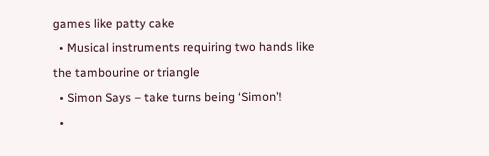games like patty cake
  • Musical instruments requiring two hands like the tambourine or triangle
  • Simon Says – take turns being ‘Simon’!
  •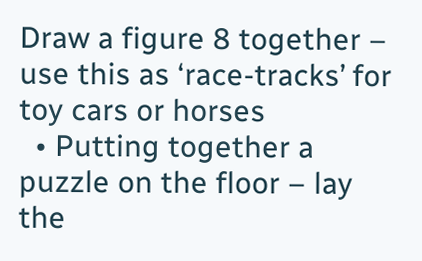Draw a figure 8 together – use this as ‘race-tracks’ for toy cars or horses
  • Putting together a puzzle on the floor – lay the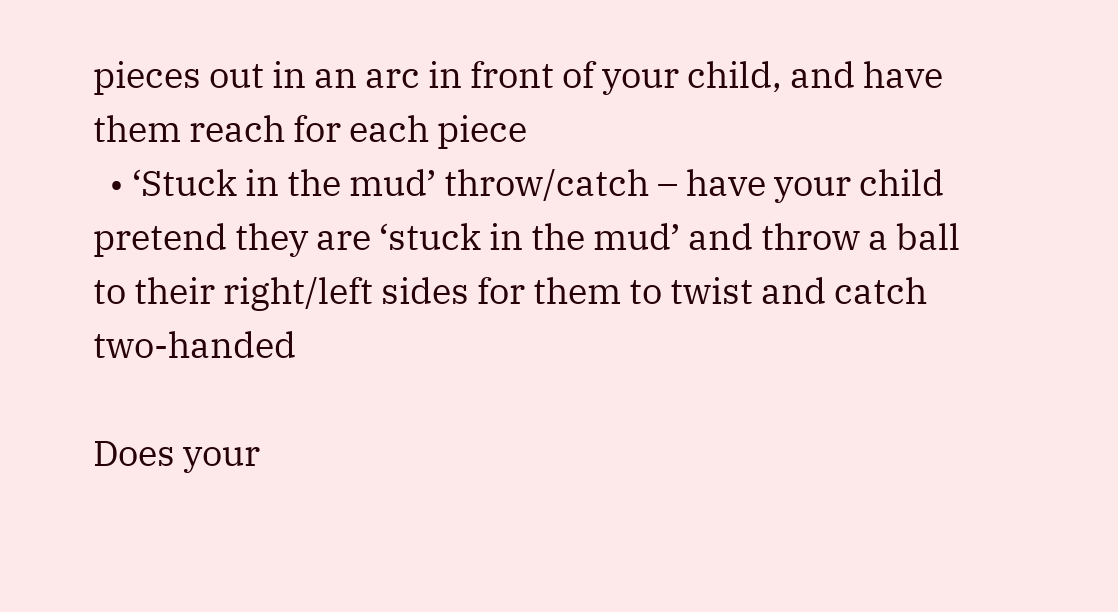pieces out in an arc in front of your child, and have them reach for each piece
  • ‘Stuck in the mud’ throw/catch – have your child pretend they are ‘stuck in the mud’ and throw a ball to their right/left sides for them to twist and catch two-handed

Does your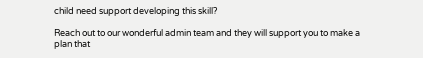child need support developing this skill?

Reach out to our wonderful admin team and they will support you to make a plan that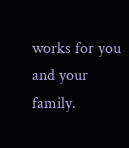works for you and your family.